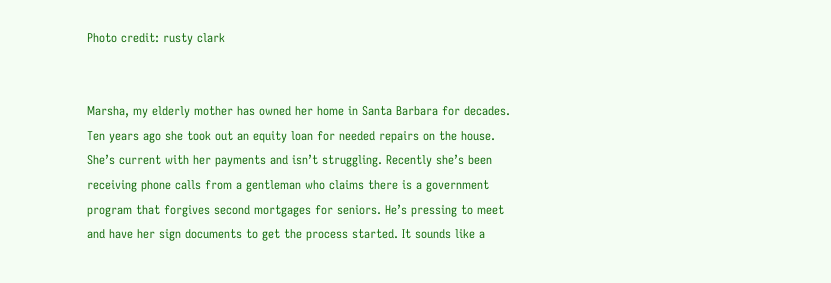Photo credit: rusty clark


Marsha, my elderly mother has owned her home in Santa Barbara for decades.  Ten years ago she took out an equity loan for needed repairs on the house. She’s current with her payments and isn’t struggling. Recently she’s been receiving phone calls from a gentleman who claims there is a government program that forgives second mortgages for seniors. He’s pressing to meet and have her sign documents to get the process started. It sounds like a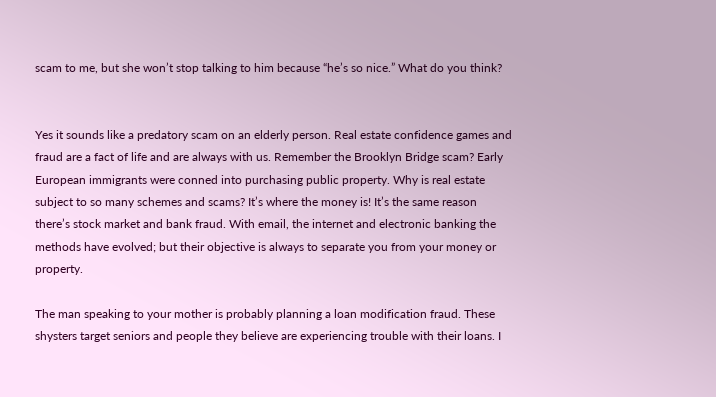scam to me, but she won’t stop talking to him because “he’s so nice.” What do you think?


Yes it sounds like a predatory scam on an elderly person. Real estate confidence games and fraud are a fact of life and are always with us. Remember the Brooklyn Bridge scam? Early European immigrants were conned into purchasing public property. Why is real estate subject to so many schemes and scams? It’s where the money is! It’s the same reason there’s stock market and bank fraud. With email, the internet and electronic banking the methods have evolved; but their objective is always to separate you from your money or property.

The man speaking to your mother is probably planning a loan modification fraud. These shysters target seniors and people they believe are experiencing trouble with their loans. I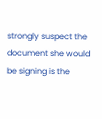strongly suspect the document she would be signing is the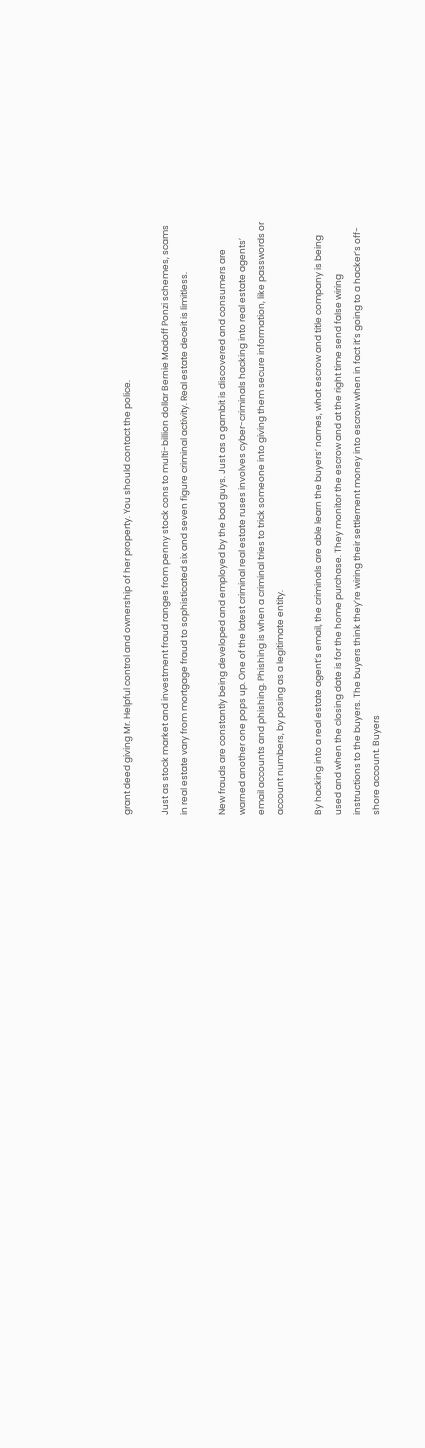grant deed giving Mr. Helpful control and ownership of her property. You should contact the police.

Just as stock market and investment fraud ranges from penny stock cons to multi-billion dollar Bernie Madoff Ponzi schemes, scams in real estate vary from mortgage fraud to sophisticated six and seven figure criminal activity. Real estate deceit is limitless.

New frauds are constantly being developed and employed by the bad guys. Just as a gambit is discovered and consumers are warned another one pops up. One of the latest criminal real estate ruses involves cyber-criminals hacking into real estate agents’ email accounts and phishing. Phishing is when a criminal tries to trick someone into giving them secure information, like passwords or account numbers, by posing as a legitimate entity.

By hacking into a real estate agent’s email, the criminals are able learn the buyers’ names, what escrow and title company is being used and when the closing date is for the home purchase. They monitor the escrow and at the right time send false wiring instructions to the buyers. The buyers think they’re wiring their settlement money into escrow when in fact it’s going to a hacker’s off-shore account. Buyers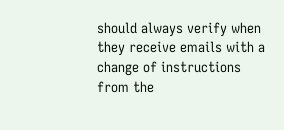should always verify when they receive emails with a change of instructions from the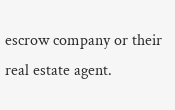escrow company or their real estate agent.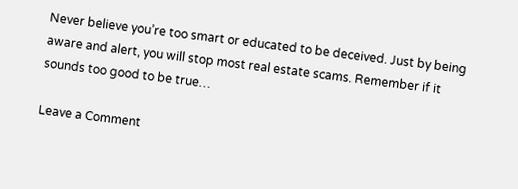Never believe you’re too smart or educated to be deceived. Just by being aware and alert, you will stop most real estate scams. Remember if it sounds too good to be true…

Leave a Comment